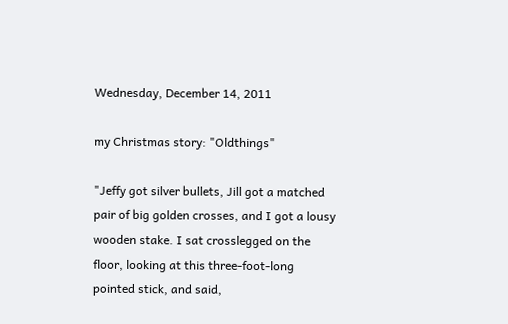Wednesday, December 14, 2011

my Christmas story: "Oldthings"

"Jeffy got silver bullets, Jill got a matched pair of big golden crosses, and I got a lousy wooden stake. I sat crosslegged on the floor, looking at this three-foot-long pointed stick, and said,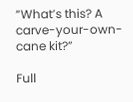“What’s this? A carve-your-own-cane kit?”

Full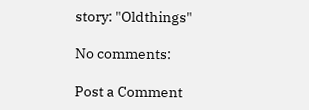story: "Oldthings"

No comments:

Post a Comment